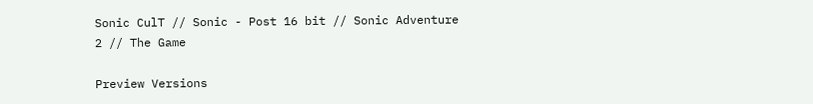Sonic CulT // Sonic - Post 16 bit // Sonic Adventure 2 // The Game

Preview Versions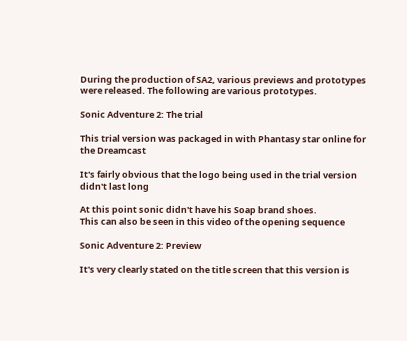During the production of SA2, various previews and prototypes were released. The following are various prototypes.

Sonic Adventure 2: The trial

This trial version was packaged in with Phantasy star online for the Dreamcast

It's fairly obvious that the logo being used in the trial version didn't last long

At this point sonic didn't have his Soap brand shoes.
This can also be seen in this video of the opening sequence

Sonic Adventure 2: Preview

It's very clearly stated on the title screen that this version is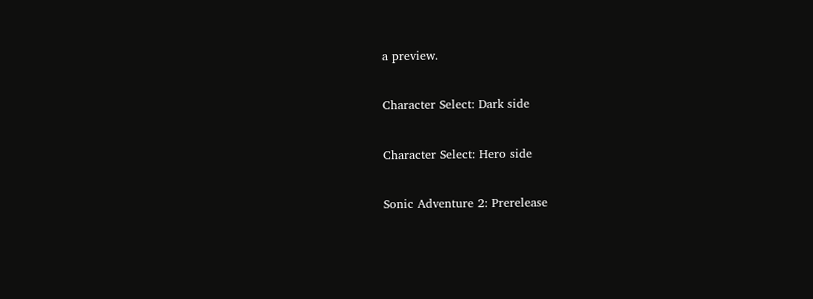a preview.

Character Select: Dark side

Character Select: Hero side

Sonic Adventure 2: Prerelease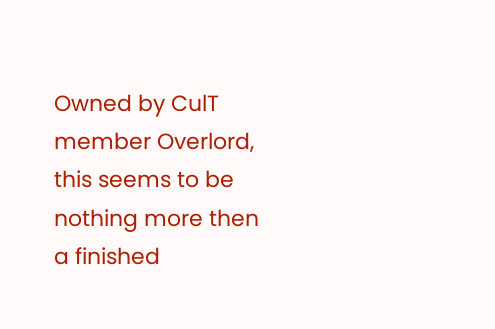Owned by CulT member Overlord, this seems to be nothing more then a finished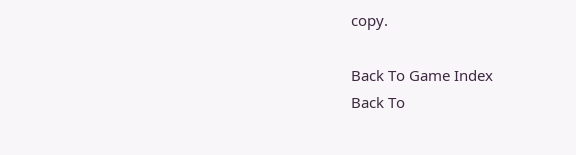copy.

Back To Game Index
Back To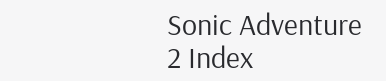Sonic Adventure 2 Index